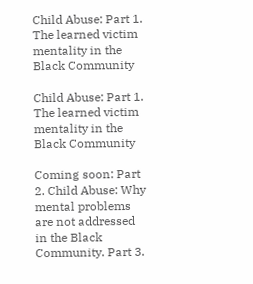Child Abuse: Part 1. The learned victim mentality in the Black Community

Child Abuse: Part 1. The learned victim mentality in the Black Community

Coming soon: Part 2. Child Abuse: Why mental problems are not addressed in the Black Community. Part 3.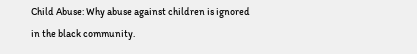Child Abuse: Why abuse against children is ignored in the black community.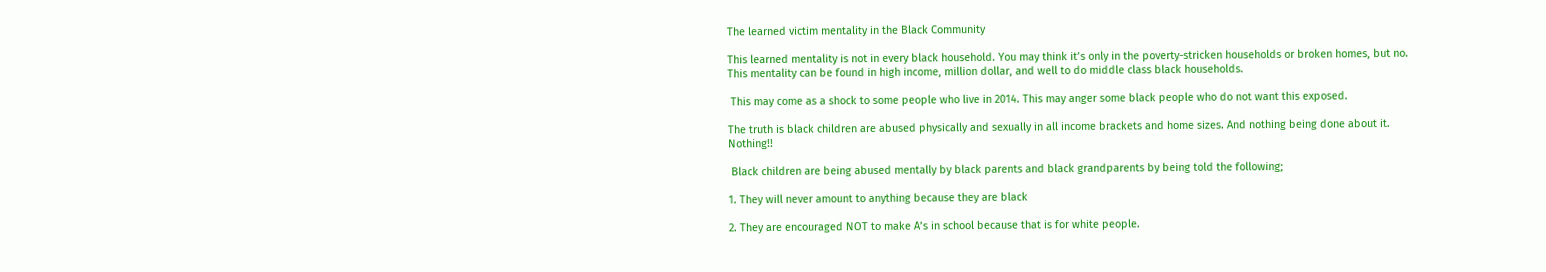The learned victim mentality in the Black Community

This learned mentality is not in every black household. You may think it’s only in the poverty-stricken households or broken homes, but no. This mentality can be found in high income, million dollar, and well to do middle class black households.

 This may come as a shock to some people who live in 2014. This may anger some black people who do not want this exposed.

The truth is black children are abused physically and sexually in all income brackets and home sizes. And nothing being done about it. Nothing!!

 Black children are being abused mentally by black parents and black grandparents by being told the following;

1. They will never amount to anything because they are black

2. They are encouraged NOT to make A’s in school because that is for white people.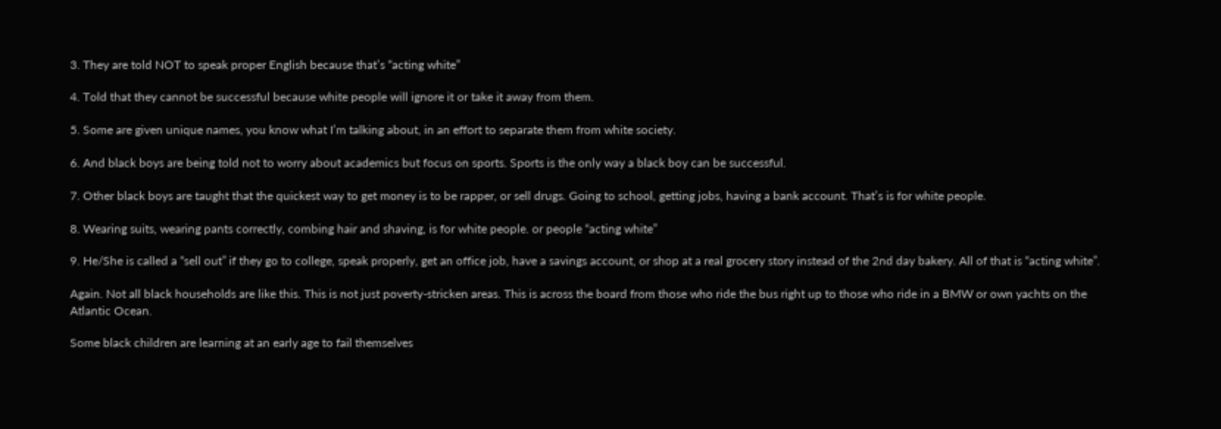3. They are told NOT to speak proper English because that’s “acting white”

4. Told that they cannot be successful because white people will ignore it or take it away from them.

5. Some are given unique names, you know what I’m talking about, in an effort to separate them from white society.

6. And black boys are being told not to worry about academics but focus on sports. Sports is the only way a black boy can be successful.

7. Other black boys are taught that the quickest way to get money is to be rapper, or sell drugs. Going to school, getting jobs, having a bank account. That’s is for white people.

8. Wearing suits, wearing pants correctly, combing hair and shaving, is for white people. or people “acting white”

9. He/She is called a “sell out” if they go to college, speak properly, get an office job, have a savings account, or shop at a real grocery story instead of the 2nd day bakery. All of that is “acting white”.

Again. Not all black households are like this. This is not just poverty-stricken areas. This is across the board from those who ride the bus right up to those who ride in a BMW or own yachts on the Atlantic Ocean.

Some black children are learning at an early age to fail themselves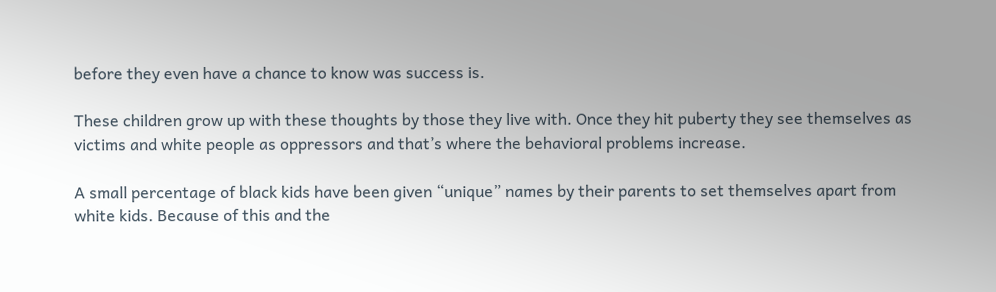before they even have a chance to know was success is.

These children grow up with these thoughts by those they live with. Once they hit puberty they see themselves as victims and white people as oppressors and that’s where the behavioral problems increase.

A small percentage of black kids have been given “unique” names by their parents to set themselves apart from white kids. Because of this and the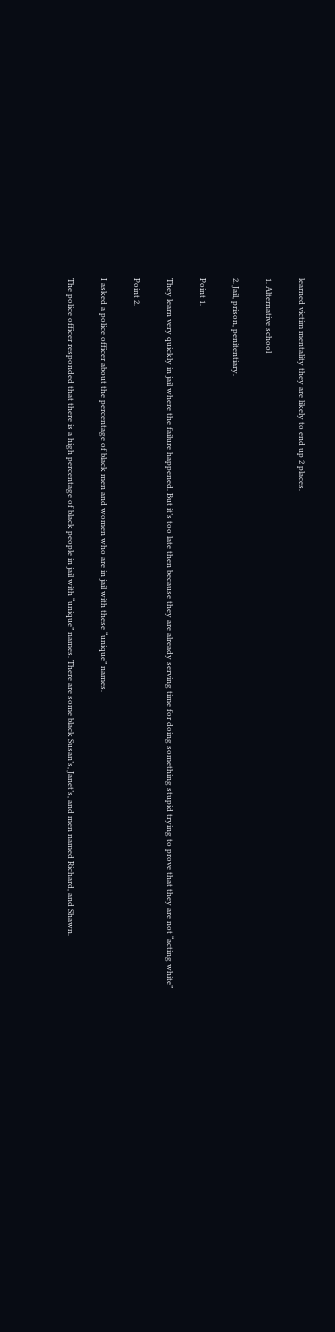learned victim mentality they are likely to end up 2 places.

1. Alternative school

2. Jail, prison, penitentiary.

Point 1.

They learn very quickly in jail where the failure happened. But it’s too late then because they are already serving time for doing something stupid trying to prove that they are not “acting white”

Point 2.

I asked a police officer about the percentage of black men and women who are in jail with these “unique” names.

The police officer responded that there is a high percentage of black people in jail with “unique” names. There are some black Susan’s, Janet’s, and men named Richard, and Shawn.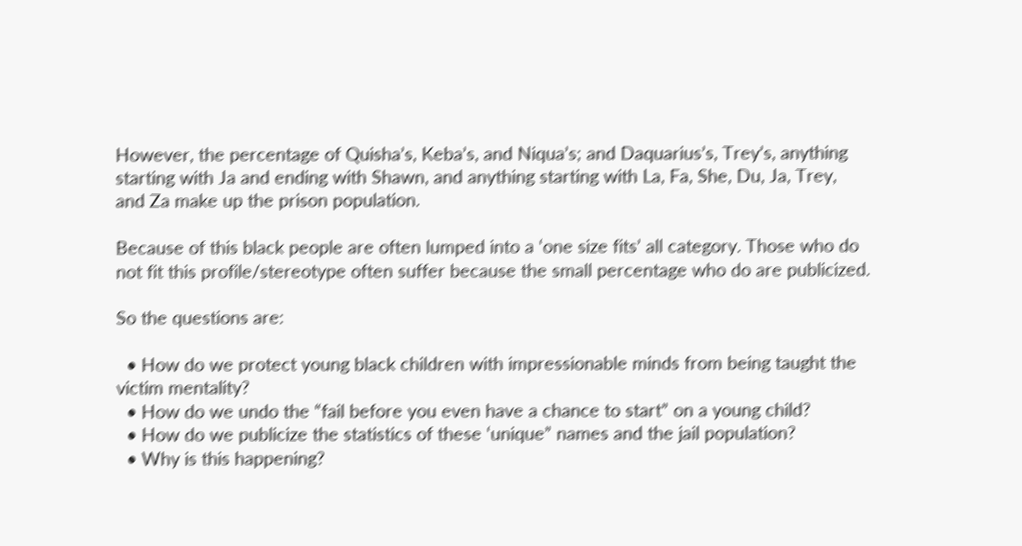However, the percentage of Quisha’s, Keba’s, and Niqua’s; and Daquarius’s, Trey’s, anything starting with Ja and ending with Shawn, and anything starting with La, Fa, She, Du, Ja, Trey, and Za make up the prison population.

Because of this black people are often lumped into a ‘one size fits’ all category. Those who do not fit this profile/stereotype often suffer because the small percentage who do are publicized.

So the questions are:

  • How do we protect young black children with impressionable minds from being taught the victim mentality?
  • How do we undo the “fail before you even have a chance to start” on a young child?
  • How do we publicize the statistics of these ‘unique” names and the jail population?
  • Why is this happening?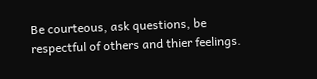Be courteous, ask questions, be respectful of others and thier feelings.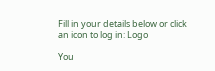Fill in your details below or click an icon to log in: Logo

You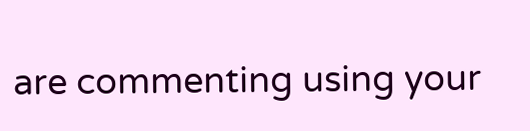are commenting using your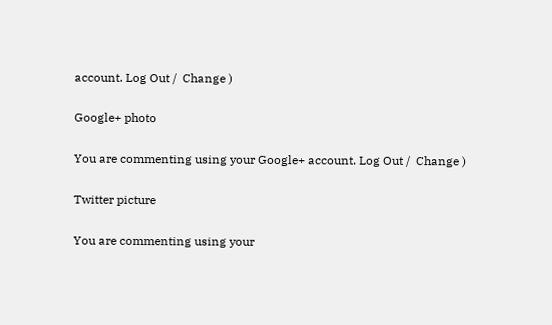account. Log Out /  Change )

Google+ photo

You are commenting using your Google+ account. Log Out /  Change )

Twitter picture

You are commenting using your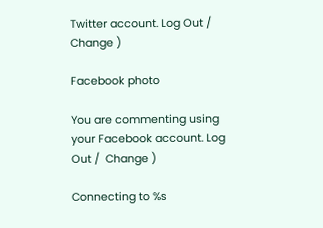Twitter account. Log Out /  Change )

Facebook photo

You are commenting using your Facebook account. Log Out /  Change )

Connecting to %s